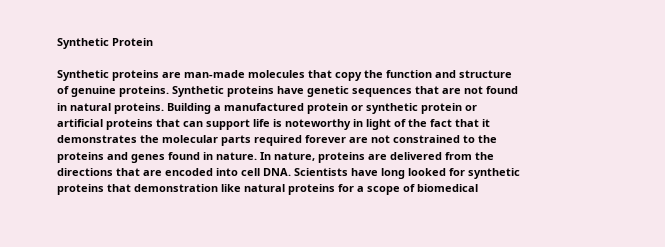Synthetic Protein

Synthetic proteins are man-made molecules that copy the function and structure of genuine proteins. Synthetic proteins have genetic sequences that are not found in natural proteins. Building a manufactured protein or synthetic protein or artificial proteins that can support life is noteworthy in light of the fact that it demonstrates the molecular parts required forever are not constrained to the proteins and genes found in nature. In nature, proteins are delivered from the directions that are encoded into cell DNA. Scientists have long looked for synthetic proteins that demonstration like natural proteins for a scope of biomedical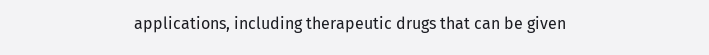applications, including therapeutic drugs that can be given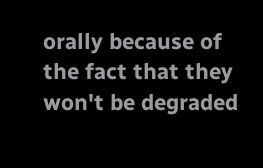orally because of the fact that they won't be degraded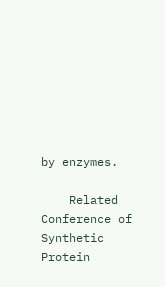by enzymes.

    Related Conference of Synthetic Protein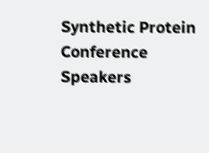Synthetic Protein Conference Speakers